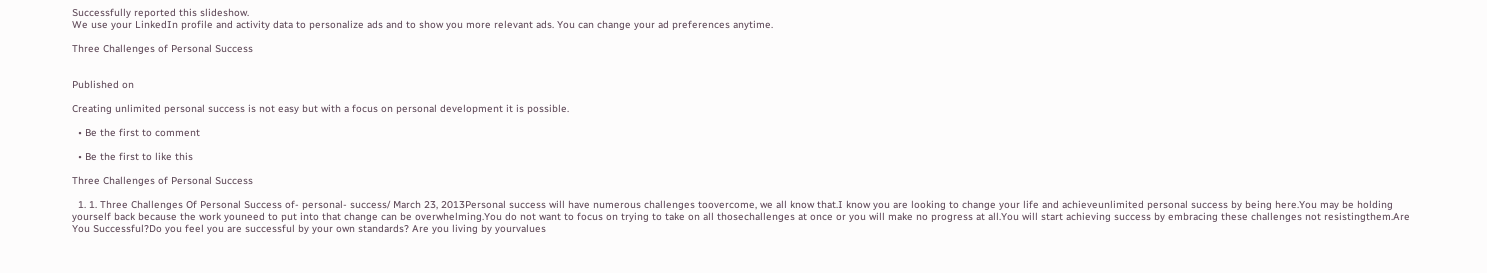Successfully reported this slideshow.
We use your LinkedIn profile and activity data to personalize ads and to show you more relevant ads. You can change your ad preferences anytime.

Three Challenges of Personal Success


Published on

Creating unlimited personal success is not easy but with a focus on personal development it is possible.

  • Be the first to comment

  • Be the first to like this

Three Challenges of Personal Success

  1. 1. Three Challenges Of Personal Success of- personal- success/ March 23, 2013Personal success will have numerous challenges toovercome, we all know that.I know you are looking to change your life and achieveunlimited personal success by being here.You may be holding yourself back because the work youneed to put into that change can be overwhelming.You do not want to focus on trying to take on all thosechallenges at once or you will make no progress at all.You will start achieving success by embracing these challenges not resistingthem.Are You Successful?Do you feel you are successful by your own standards? Are you living by yourvalues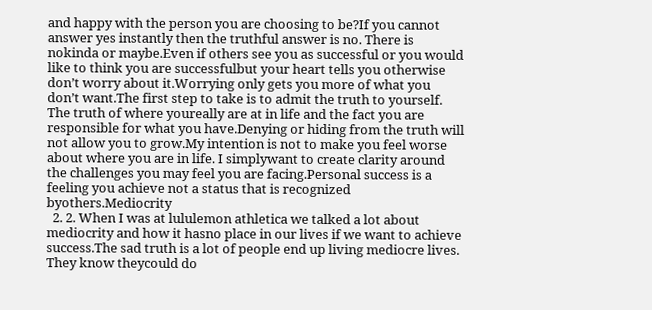and happy with the person you are choosing to be?If you cannot answer yes instantly then the truthful answer is no. There is nokinda or maybe.Even if others see you as successful or you would like to think you are successfulbut your heart tells you otherwise don’t worry about it.Worrying only gets you more of what you don’t want.The first step to take is to admit the truth to yourself. The truth of where youreally are at in life and the fact you are responsible for what you have.Denying or hiding from the truth will not allow you to grow.My intention is not to make you feel worse about where you are in life. I simplywant to create clarity around the challenges you may feel you are facing.Personal success is a feeling you achieve not a status that is recognized byothers.Mediocrity
  2. 2. When I was at lululemon athletica we talked a lot about mediocrity and how it hasno place in our lives if we want to achieve success.The sad truth is a lot of people end up living mediocre lives. They know theycould do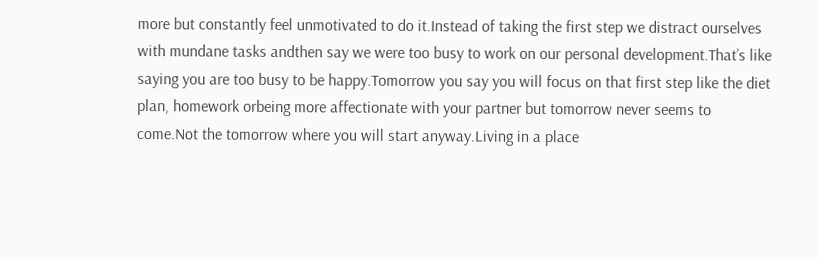more but constantly feel unmotivated to do it.Instead of taking the first step we distract ourselves with mundane tasks andthen say we were too busy to work on our personal development.That’s like saying you are too busy to be happy.Tomorrow you say you will focus on that first step like the diet plan, homework orbeing more affectionate with your partner but tomorrow never seems to come.Not the tomorrow where you will start anyway.Living in a place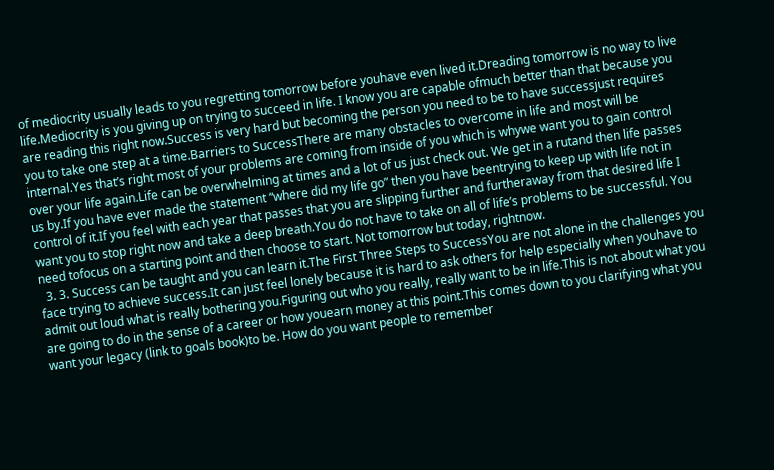of mediocrity usually leads to you regretting tomorrow before youhave even lived it.Dreading tomorrow is no way to live life.Mediocrity is you giving up on trying to succeed in life. I know you are capable ofmuch better than that because you are reading this right now.Success is very hard but becoming the person you need to be to have successjust requires you to take one step at a time.Barriers to SuccessThere are many obstacles to overcome in life and most will be internal.Yes that’s right most of your problems are coming from inside of you which is whywe want you to gain control over your life again.Life can be overwhelming at times and a lot of us just check out. We get in a rutand then life passes us by.If you have ever made the statement “where did my life go” then you have beentrying to keep up with life not in control of it.If you feel with each year that passes that you are slipping further and furtheraway from that desired life I want you to stop right now and take a deep breath.You do not have to take on all of life’s problems to be successful. You need tofocus on a starting point and then choose to start. Not tomorrow but today, rightnow.
  3. 3. Success can be taught and you can learn it.The First Three Steps to SuccessYou are not alone in the challenges you face trying to achieve success.It can just feel lonely because it is hard to ask others for help especially when youhave to admit out loud what is really bothering you.Figuring out who you really, really want to be in life.This is not about what you are going to do in the sense of a career or how youearn money at this point.This comes down to you clarifying what you want your legacy (link to goals book)to be. How do you want people to remember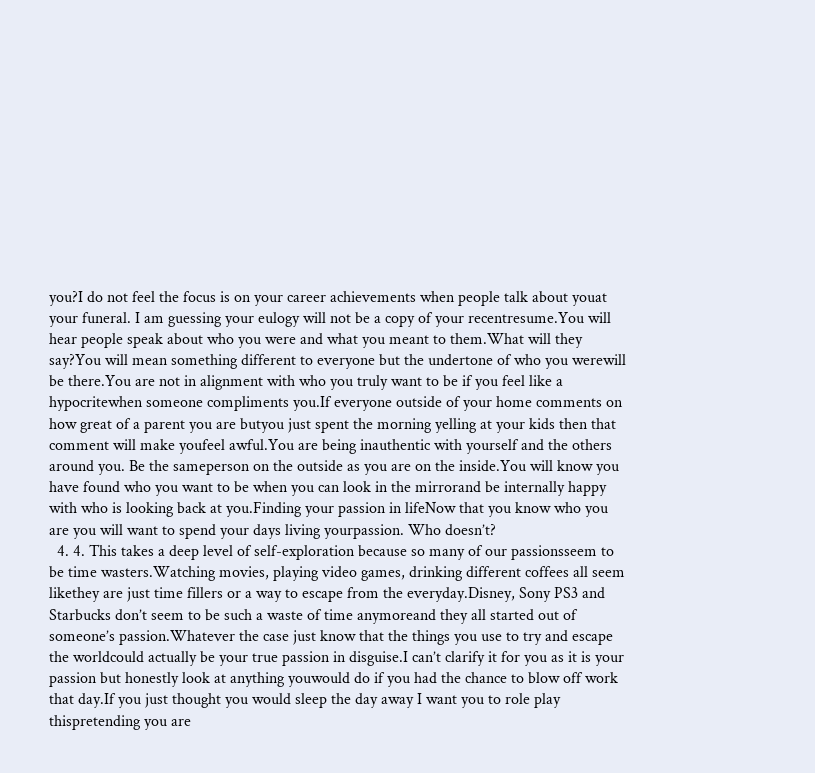you?I do not feel the focus is on your career achievements when people talk about youat your funeral. I am guessing your eulogy will not be a copy of your recentresume.You will hear people speak about who you were and what you meant to them.What will they say?You will mean something different to everyone but the undertone of who you werewill be there.You are not in alignment with who you truly want to be if you feel like a hypocritewhen someone compliments you.If everyone outside of your home comments on how great of a parent you are butyou just spent the morning yelling at your kids then that comment will make youfeel awful.You are being inauthentic with yourself and the others around you. Be the sameperson on the outside as you are on the inside.You will know you have found who you want to be when you can look in the mirrorand be internally happy with who is looking back at you.Finding your passion in lifeNow that you know who you are you will want to spend your days living yourpassion. Who doesn’t?
  4. 4. This takes a deep level of self-exploration because so many of our passionsseem to be time wasters.Watching movies, playing video games, drinking different coffees all seem likethey are just time fillers or a way to escape from the everyday.Disney, Sony PS3 and Starbucks don’t seem to be such a waste of time anymoreand they all started out of someone’s passion.Whatever the case just know that the things you use to try and escape the worldcould actually be your true passion in disguise.I can’t clarify it for you as it is your passion but honestly look at anything youwould do if you had the chance to blow off work that day.If you just thought you would sleep the day away I want you to role play thispretending you are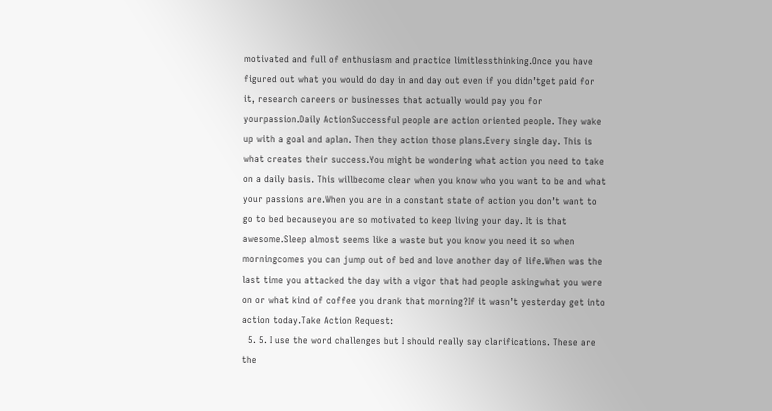motivated and full of enthusiasm and practice limitlessthinking.Once you have figured out what you would do day in and day out even if you didn’tget paid for it, research careers or businesses that actually would pay you for yourpassion.Daily ActionSuccessful people are action oriented people. They wake up with a goal and aplan. Then they action those plans.Every single day. This is what creates their success.You might be wondering what action you need to take on a daily basis. This willbecome clear when you know who you want to be and what your passions are.When you are in a constant state of action you don’t want to go to bed becauseyou are so motivated to keep living your day. It is that awesome.Sleep almost seems like a waste but you know you need it so when morningcomes you can jump out of bed and love another day of life.When was the last time you attacked the day with a vigor that had people askingwhat you were on or what kind of coffee you drank that morning?If it wasn’t yesterday get into action today.Take Action Request:
  5. 5. I use the word challenges but I should really say clarifications. These are the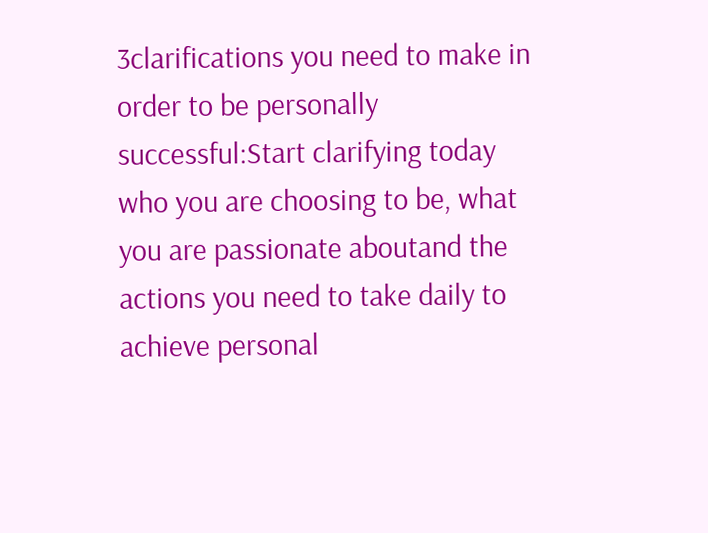3clarifications you need to make in order to be personally successful:Start clarifying today who you are choosing to be, what you are passionate aboutand the actions you need to take daily to achieve personal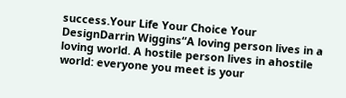success.Your Life Your Choice Your DesignDarrin Wiggins“A loving person lives in a loving world. A hostile person lives in ahostile world: everyone you meet is your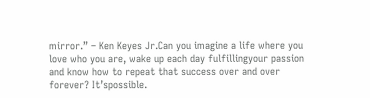mirror.” – Ken Keyes Jr.Can you imagine a life where you love who you are, wake up each day fulfillingyour passion and know how to repeat that success over and over forever? It’spossible.